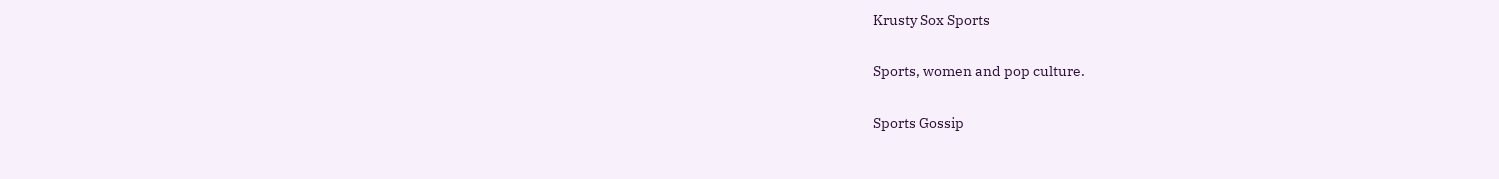Krusty Sox Sports

Sports, women and pop culture.

Sports Gossip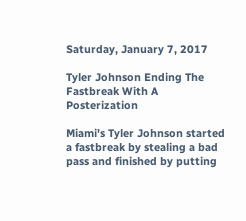Saturday, January 7, 2017

Tyler Johnson Ending The Fastbreak With A Posterization

Miami's Tyler Johnson started a fastbreak by stealing a bad pass and finished by putting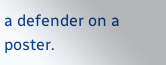a defender on a poster.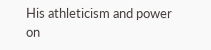His athleticism and power on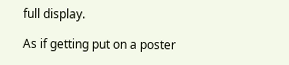full display.

As if getting put on a poster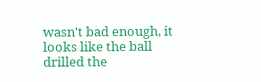wasn't bad enough, it looks like the ball drilled the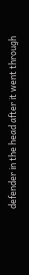defender in the head after it went through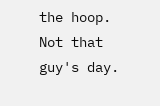the hoop.  Not that guy's day.